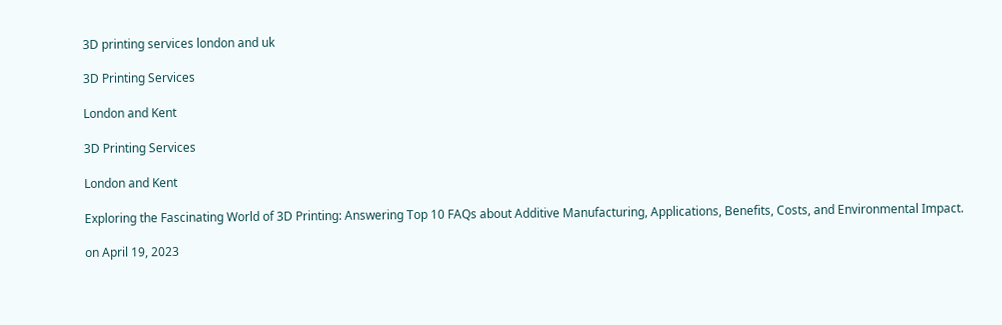3D printing services london and uk

3D Printing Services

London and Kent

3D Printing Services

London and Kent

Exploring the Fascinating World of 3D Printing: Answering Top 10 FAQs about Additive Manufacturing, Applications, Benefits, Costs, and Environmental Impact.

on April 19, 2023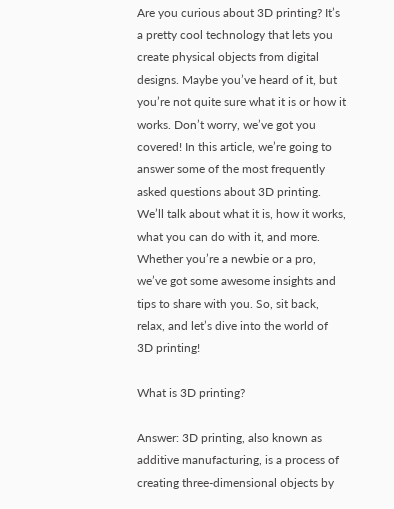Are you curious about 3D printing? It’s a pretty cool technology that lets you create physical objects from digital designs. Maybe you’ve heard of it, but you’re not quite sure what it is or how it works. Don’t worry, we’ve got you covered! In this article, we’re going to answer some of the most frequently asked questions about 3D printing. We’ll talk about what it is, how it works, what you can do with it, and more. Whether you’re a newbie or a pro, we’ve got some awesome insights and tips to share with you. So, sit back, relax, and let’s dive into the world of 3D printing!

What is 3D printing?

Answer: 3D printing, also known as additive manufacturing, is a process of creating three-dimensional objects by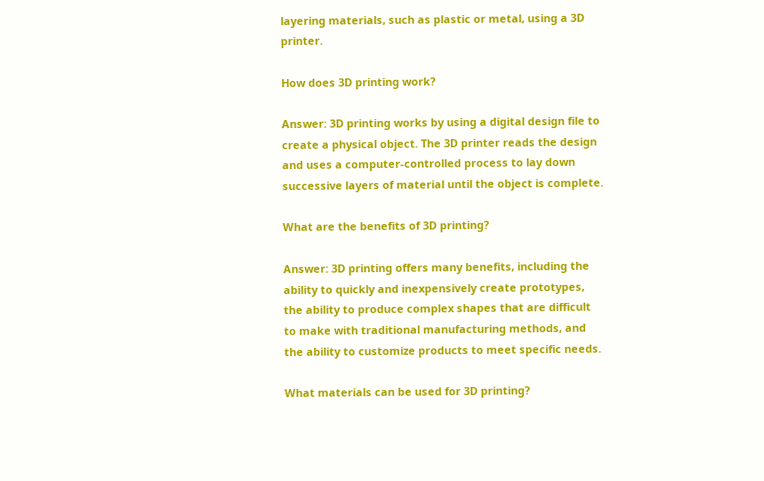layering materials, such as plastic or metal, using a 3D printer.

How does 3D printing work?

Answer: 3D printing works by using a digital design file to create a physical object. The 3D printer reads the design and uses a computer-controlled process to lay down successive layers of material until the object is complete.

What are the benefits of 3D printing?

Answer: 3D printing offers many benefits, including the ability to quickly and inexpensively create prototypes, the ability to produce complex shapes that are difficult to make with traditional manufacturing methods, and the ability to customize products to meet specific needs.

What materials can be used for 3D printing?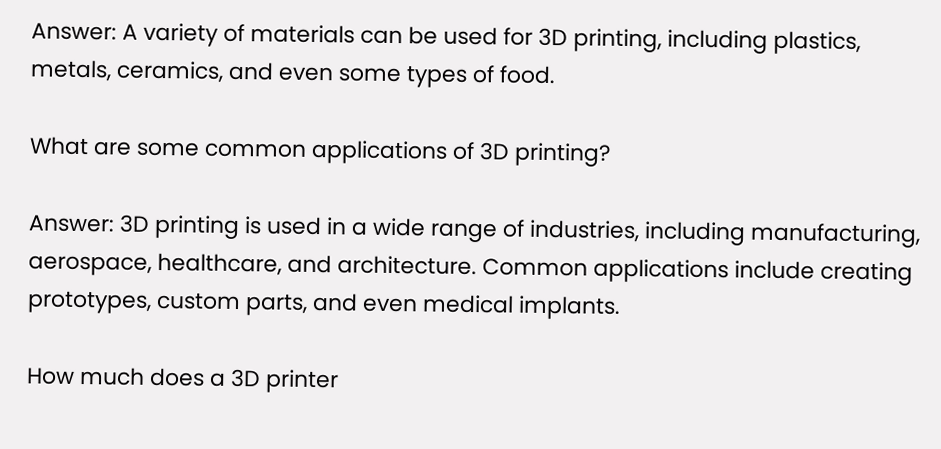Answer: A variety of materials can be used for 3D printing, including plastics, metals, ceramics, and even some types of food.

What are some common applications of 3D printing?

Answer: 3D printing is used in a wide range of industries, including manufacturing, aerospace, healthcare, and architecture. Common applications include creating prototypes, custom parts, and even medical implants.

How much does a 3D printer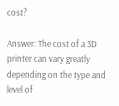cost?

Answer: The cost of a 3D printer can vary greatly depending on the type and level of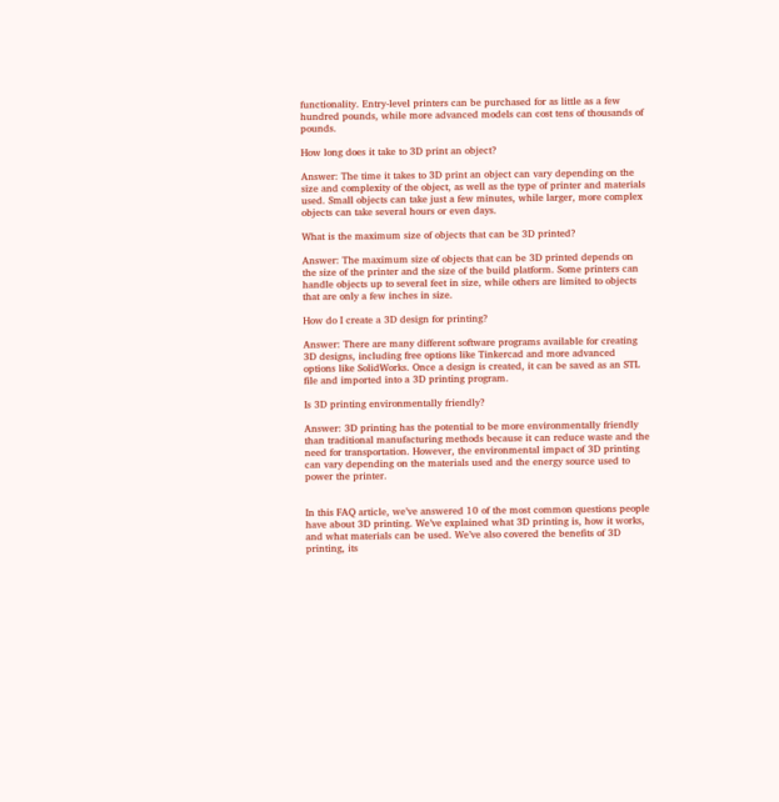functionality. Entry-level printers can be purchased for as little as a few hundred pounds, while more advanced models can cost tens of thousands of pounds.

How long does it take to 3D print an object?

Answer: The time it takes to 3D print an object can vary depending on the size and complexity of the object, as well as the type of printer and materials used. Small objects can take just a few minutes, while larger, more complex objects can take several hours or even days.

What is the maximum size of objects that can be 3D printed?

Answer: The maximum size of objects that can be 3D printed depends on the size of the printer and the size of the build platform. Some printers can handle objects up to several feet in size, while others are limited to objects that are only a few inches in size.

How do I create a 3D design for printing?

Answer: There are many different software programs available for creating 3D designs, including free options like Tinkercad and more advanced options like SolidWorks. Once a design is created, it can be saved as an STL file and imported into a 3D printing program.

Is 3D printing environmentally friendly?

Answer: 3D printing has the potential to be more environmentally friendly than traditional manufacturing methods because it can reduce waste and the need for transportation. However, the environmental impact of 3D printing can vary depending on the materials used and the energy source used to power the printer.


In this FAQ article, we’ve answered 10 of the most common questions people have about 3D printing. We’ve explained what 3D printing is, how it works, and what materials can be used. We’ve also covered the benefits of 3D printing, its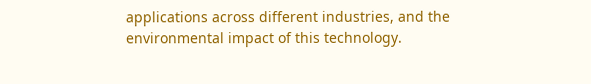applications across different industries, and the environmental impact of this technology.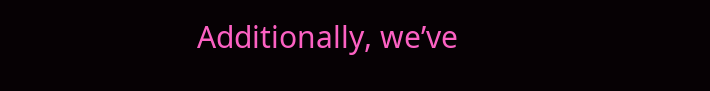Additionally, we’ve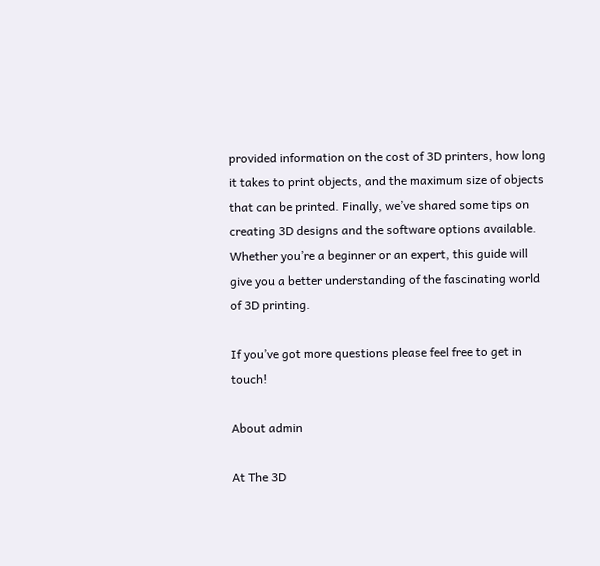provided information on the cost of 3D printers, how long it takes to print objects, and the maximum size of objects that can be printed. Finally, we’ve shared some tips on creating 3D designs and the software options available. Whether you’re a beginner or an expert, this guide will give you a better understanding of the fascinating world of 3D printing.

If you’ve got more questions please feel free to get in touch!

About admin

At The 3D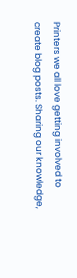Printers we all love getting involved to create blog posts. Sharing our knowledge,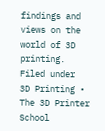findings and views on the world of 3D printing.
Filed under  3D Printing • The 3D Printer School